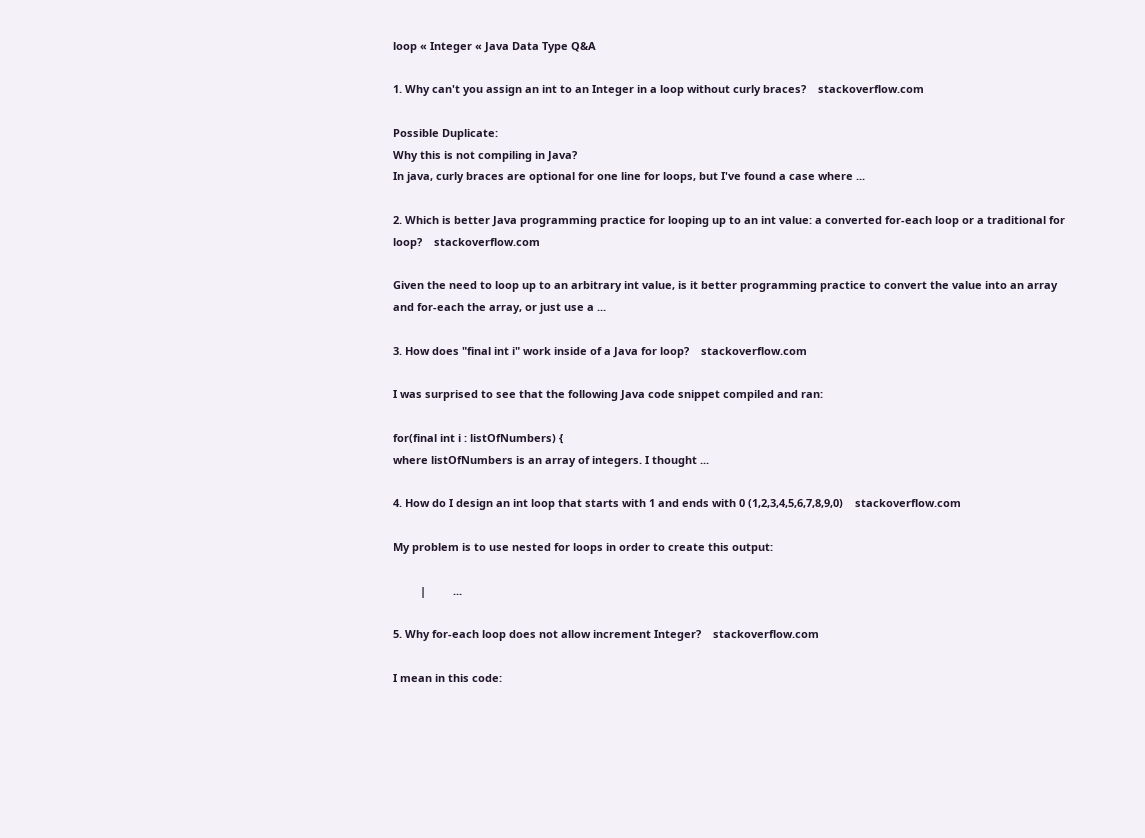loop « Integer « Java Data Type Q&A

1. Why can't you assign an int to an Integer in a loop without curly braces?    stackoverflow.com

Possible Duplicate:
Why this is not compiling in Java?
In java, curly braces are optional for one line for loops, but I've found a case where ...

2. Which is better Java programming practice for looping up to an int value: a converted for-each loop or a traditional for loop?    stackoverflow.com

Given the need to loop up to an arbitrary int value, is it better programming practice to convert the value into an array and for-each the array, or just use a ...

3. How does "final int i" work inside of a Java for loop?    stackoverflow.com

I was surprised to see that the following Java code snippet compiled and ran:

for(final int i : listOfNumbers) {
where listOfNumbers is an array of integers. I thought ...

4. How do I design an int loop that starts with 1 and ends with 0 (1,2,3,4,5,6,7,8,9,0)    stackoverflow.com

My problem is to use nested for loops in order to create this output:

         |         ...

5. Why for-each loop does not allow increment Integer?    stackoverflow.com

I mean in this code: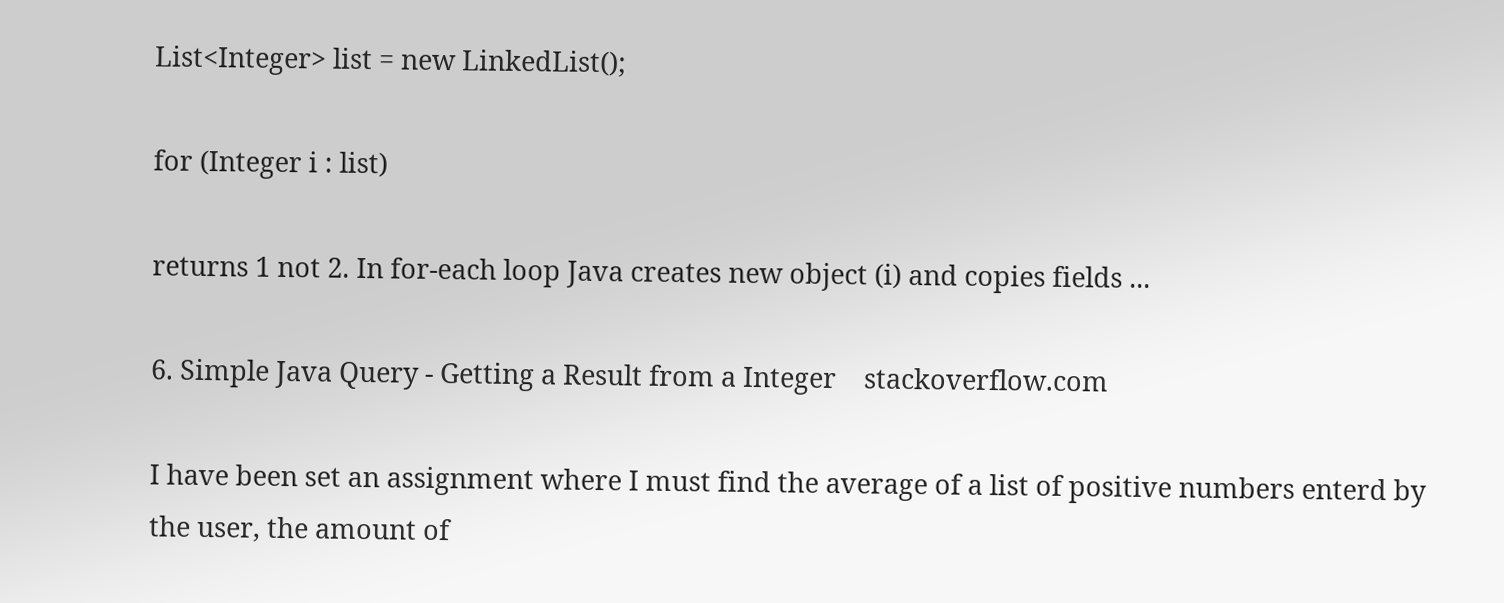List<Integer> list = new LinkedList();

for (Integer i : list)

returns 1 not 2. In for-each loop Java creates new object (i) and copies fields ...

6. Simple Java Query - Getting a Result from a Integer    stackoverflow.com

I have been set an assignment where I must find the average of a list of positive numbers enterd by the user, the amount of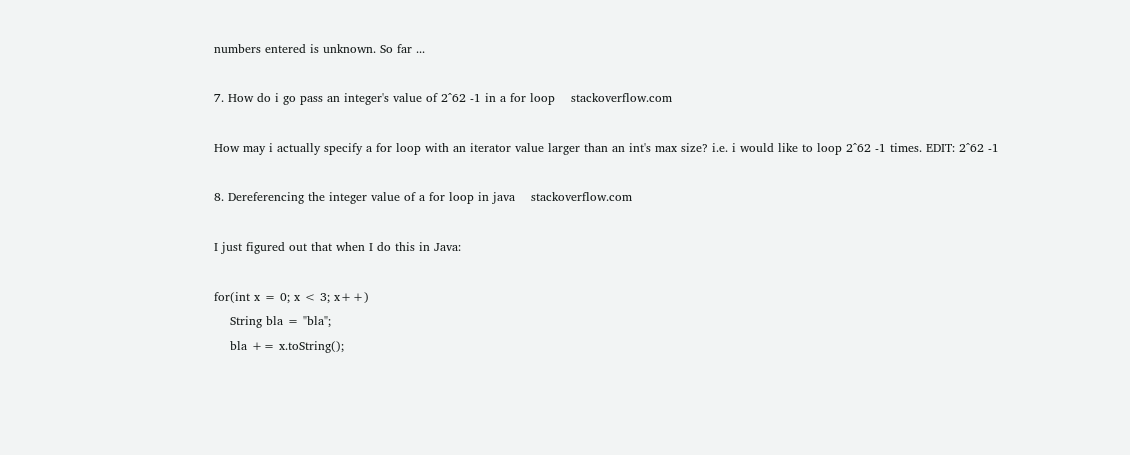numbers entered is unknown. So far ...

7. How do i go pass an integer's value of 2^62 -1 in a for loop    stackoverflow.com

How may i actually specify a for loop with an iterator value larger than an int's max size? i.e. i would like to loop 2^62 -1 times. EDIT: 2^62 -1

8. Dereferencing the integer value of a for loop in java    stackoverflow.com

I just figured out that when I do this in Java:

for(int x = 0; x < 3; x++)
    String bla = "bla";
    bla += x.toString();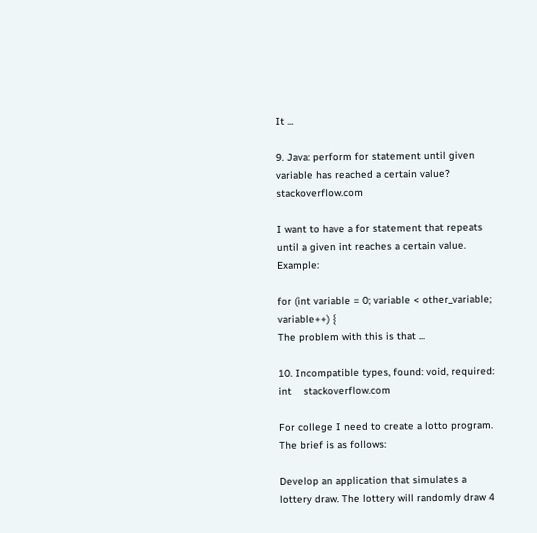It ...

9. Java: perform for statement until given variable has reached a certain value?    stackoverflow.com

I want to have a for statement that repeats until a given int reaches a certain value. Example:

for (int variable = 0; variable < other_variable; variable++) {
The problem with this is that ...

10. Incompatible types, found: void, required: int    stackoverflow.com

For college I need to create a lotto program. The brief is as follows:

Develop an application that simulates a lottery draw. The lottery will randomly draw 4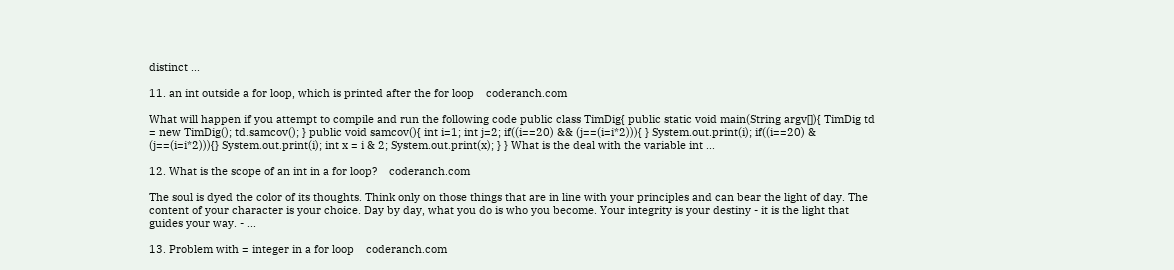distinct ...

11. an int outside a for loop, which is printed after the for loop    coderanch.com

What will happen if you attempt to compile and run the following code public class TimDig{ public static void main(String argv[]){ TimDig td = new TimDig(); td.samcov(); } public void samcov(){ int i=1; int j=2; if((i==20) && (j==(i=i*2))){ } System.out.print(i); if((i==20) & (j==(i=i*2))){} System.out.print(i); int x = i & 2; System.out.print(x); } } What is the deal with the variable int ...

12. What is the scope of an int in a for loop?    coderanch.com

The soul is dyed the color of its thoughts. Think only on those things that are in line with your principles and can bear the light of day. The content of your character is your choice. Day by day, what you do is who you become. Your integrity is your destiny - it is the light that guides your way. - ...

13. Problem with = integer in a for loop    coderanch.com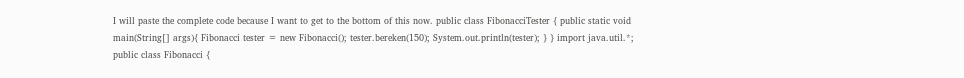I will paste the complete code because I want to get to the bottom of this now. public class FibonacciTester { public static void main(String[] args){ Fibonacci tester = new Fibonacci(); tester.bereken(150); System.out.println(tester); } } import java.util.*; public class Fibonacci {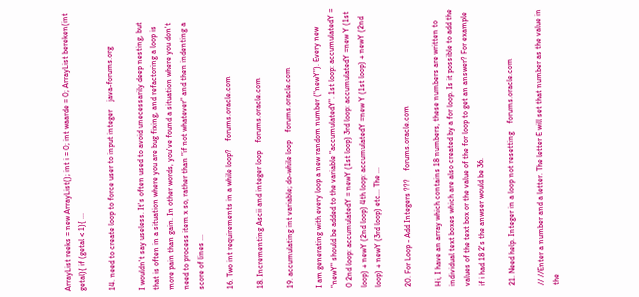ArrayList reeks = new ArrayList(); int i = 0; int waarde = 0; ArrayList bereken(int getal){ if (getal < 1){ ...

14. need to create loop to force user to input integer    java-forums.org

I wouldn't say useless. It's often used to avoid unecessarily deep nesting, but that is often in a situation where you are bug fixing, and refactoring a loop is more pain than gain. In other words, you've found a situation where you don't need to process item x so, rather than "if not whatever" and then indenting a score of lines ...

16. Two int requirements in a while loop?    forums.oracle.com

18. Incrementing Ascii and integer loop    forums.oracle.com

19. accumulating int variable; do-while loop    forums.oracle.com

I am generating with every loop a new random number ("newY"). Every new "newY" should be added to the variable "accumulatedY". 1st loop: accumulatedY = 0 2nd loop: accumulatedY = newY (1st loop) 3rd loop: accumulatedY =new Y (1st loop) + newY (2nd loop) 4th loop: accumulatedY =new Y (1st loop) + newY (2nd loop) + newY (3rd loop) etc... The ...

20. For Loop - Add Integers ???    forums.oracle.com

Hi, I have an array which contains 18 numbers, these numbers are written to individual text boxes which are also created by a for loop. Is it possible to add the values of the text box or the value of the for loop to get an answer? For example if i had 18 2's the anwser would be 36.

21. Need help. Integer in a loop not resetting    forums.oracle.com

// //Enter a number and a letter. The letter E will set that number as the value in the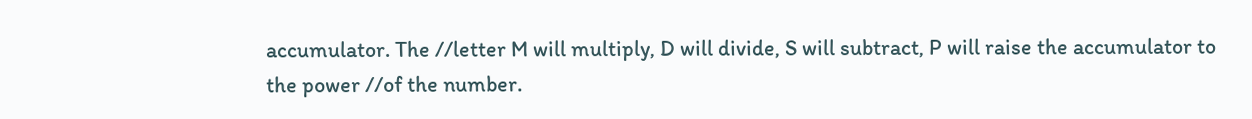accumulator. The //letter M will multiply, D will divide, S will subtract, P will raise the accumulator to the power //of the number.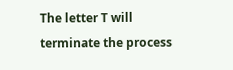The letter T will terminate the process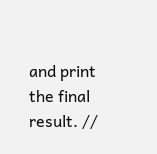and print the final result. //